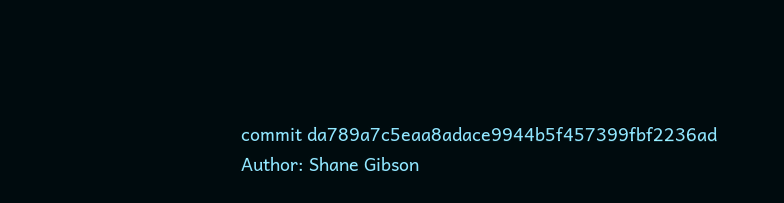commit da789a7c5eaa8adace9944b5f457399fbf2236ad
Author: Shane Gibson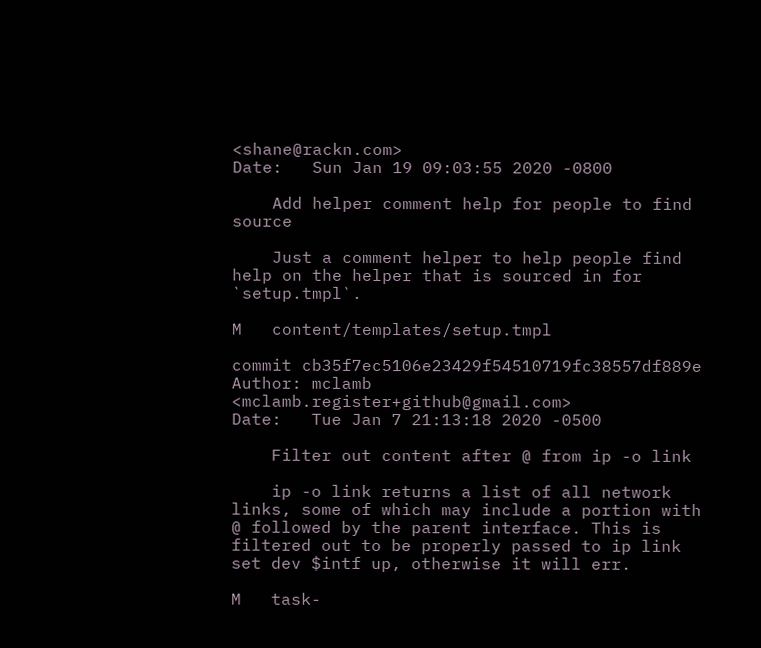<shane@rackn.com>
Date:   Sun Jan 19 09:03:55 2020 -0800

    Add helper comment help for people to find source

    Just a comment helper to help people find help on the helper that is sourced in for `setup.tmpl`.

M   content/templates/setup.tmpl

commit cb35f7ec5106e23429f54510719fc38557df889e
Author: mclamb <mclamb.register+github@gmail.com>
Date:   Tue Jan 7 21:13:18 2020 -0500

    Filter out content after @ from ip -o link

    ip -o link returns a list of all network links, some of which may include a portion with @ followed by the parent interface. This is filtered out to be properly passed to ip link set dev $intf up, otherwise it will err.

M   task-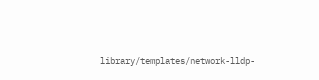library/templates/network-lldp-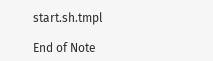start.sh.tmpl

End of Note